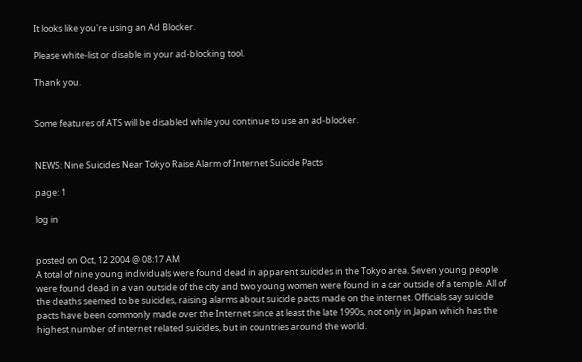It looks like you're using an Ad Blocker.

Please white-list or disable in your ad-blocking tool.

Thank you.


Some features of ATS will be disabled while you continue to use an ad-blocker.


NEWS: Nine Suicides Near Tokyo Raise Alarm of Internet Suicide Pacts

page: 1

log in


posted on Oct, 12 2004 @ 08:17 AM
A total of nine young individuals were found dead in apparent suicides in the Tokyo area. Seven young people were found dead in a van outside of the city and two young women were found in a car outside of a temple. All of the deaths seemed to be suicides, raising alarms about suicide pacts made on the internet. Officials say suicide pacts have been commonly made over the Internet since at least the late 1990s, not only in Japan which has the highest number of internet related suicides, but in countries around the world.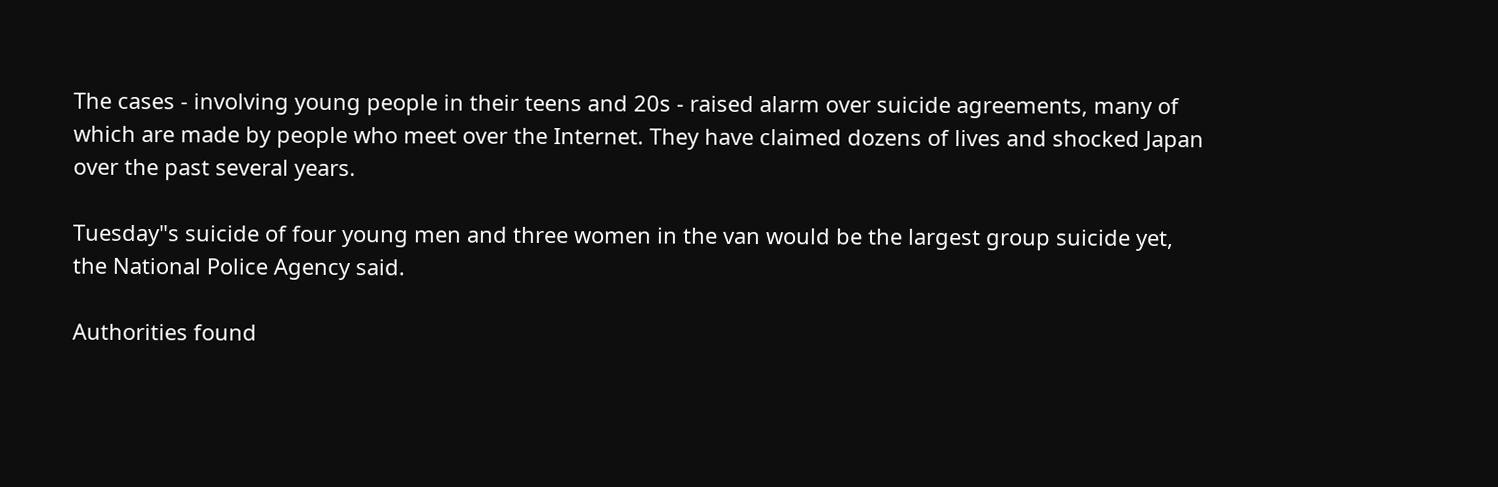The cases - involving young people in their teens and 20s - raised alarm over suicide agreements, many of which are made by people who meet over the Internet. They have claimed dozens of lives and shocked Japan over the past several years.

Tuesday"s suicide of four young men and three women in the van would be the largest group suicide yet, the National Police Agency said.

Authorities found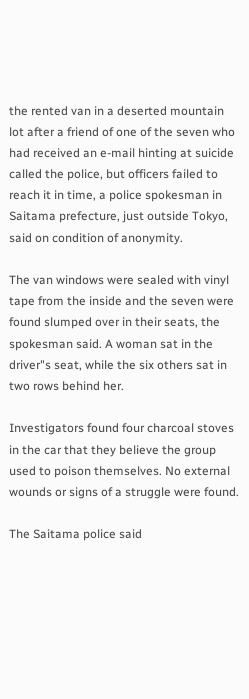the rented van in a deserted mountain lot after a friend of one of the seven who had received an e-mail hinting at suicide called the police, but officers failed to reach it in time, a police spokesman in Saitama prefecture, just outside Tokyo, said on condition of anonymity.

The van windows were sealed with vinyl tape from the inside and the seven were found slumped over in their seats, the spokesman said. A woman sat in the driver"s seat, while the six others sat in two rows behind her.

Investigators found four charcoal stoves in the car that they believe the group used to poison themselves. No external wounds or signs of a struggle were found.

The Saitama police said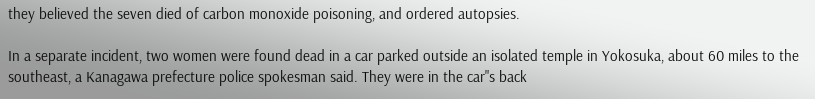they believed the seven died of carbon monoxide poisoning, and ordered autopsies.

In a separate incident, two women were found dead in a car parked outside an isolated temple in Yokosuka, about 60 miles to the southeast, a Kanagawa prefecture police spokesman said. They were in the car"s back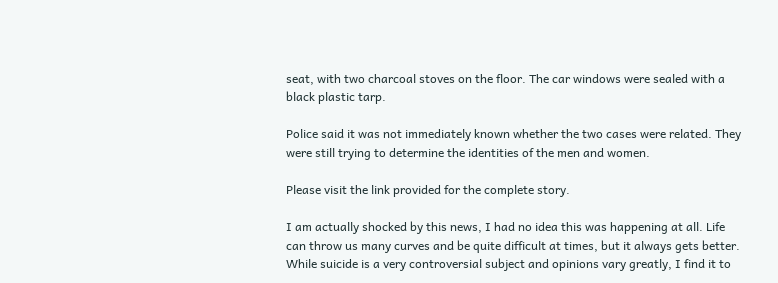seat, with two charcoal stoves on the floor. The car windows were sealed with a black plastic tarp.

Police said it was not immediately known whether the two cases were related. They were still trying to determine the identities of the men and women.

Please visit the link provided for the complete story.

I am actually shocked by this news, I had no idea this was happening at all. Life can throw us many curves and be quite difficult at times, but it always gets better. While suicide is a very controversial subject and opinions vary greatly, I find it to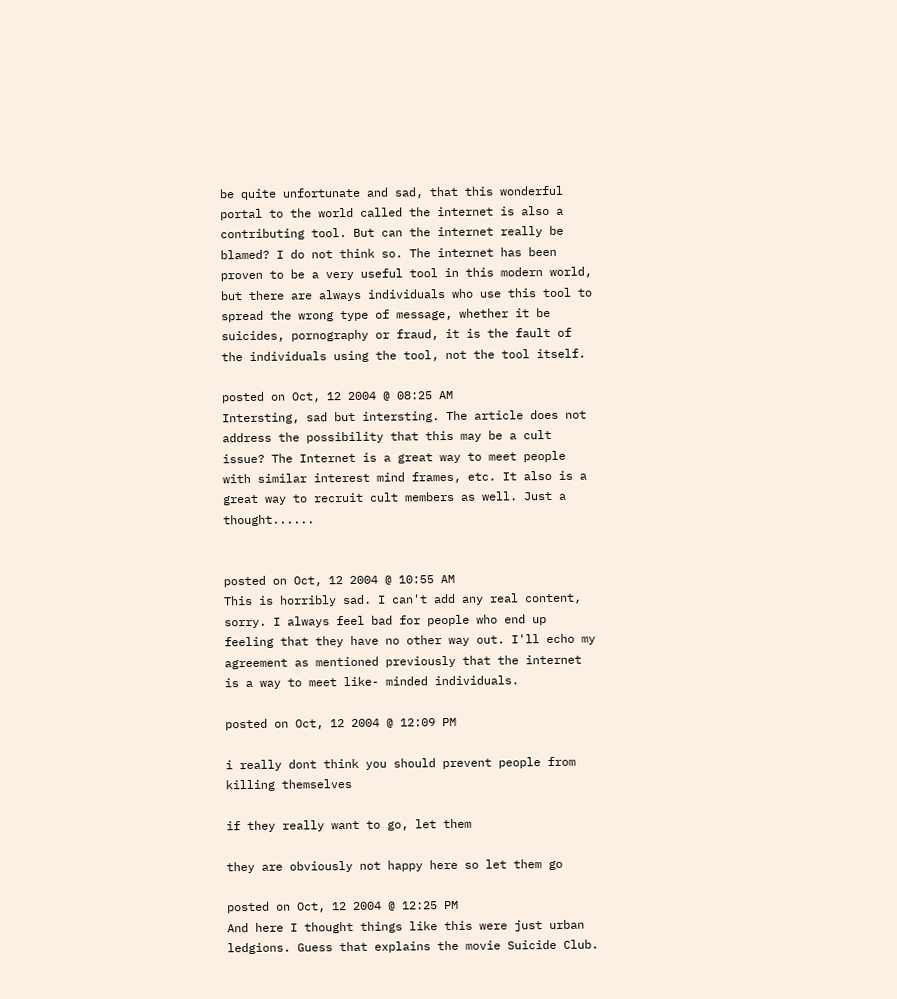be quite unfortunate and sad, that this wonderful portal to the world called the internet is also a contributing tool. But can the internet really be blamed? I do not think so. The internet has been proven to be a very useful tool in this modern world, but there are always individuals who use this tool to spread the wrong type of message, whether it be suicides, pornography or fraud, it is the fault of the individuals using the tool, not the tool itself.

posted on Oct, 12 2004 @ 08:25 AM
Intersting, sad but intersting. The article does not address the possibility that this may be a cult issue? The Internet is a great way to meet people with similar interest mind frames, etc. It also is a great way to recruit cult members as well. Just a thought......


posted on Oct, 12 2004 @ 10:55 AM
This is horribly sad. I can't add any real content, sorry. I always feel bad for people who end up feeling that they have no other way out. I'll echo my agreement as mentioned previously that the internet is a way to meet like- minded individuals.

posted on Oct, 12 2004 @ 12:09 PM

i really dont think you should prevent people from killing themselves

if they really want to go, let them

they are obviously not happy here so let them go

posted on Oct, 12 2004 @ 12:25 PM
And here I thought things like this were just urban ledgions. Guess that explains the movie Suicide Club.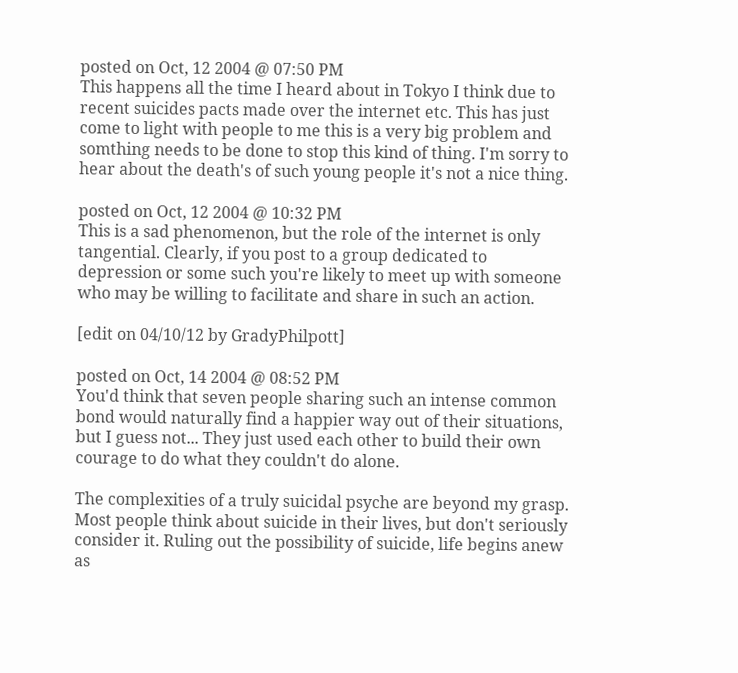posted on Oct, 12 2004 @ 07:50 PM
This happens all the time I heard about in Tokyo I think due to recent suicides pacts made over the internet etc. This has just come to light with people to me this is a very big problem and somthing needs to be done to stop this kind of thing. I'm sorry to hear about the death's of such young people it's not a nice thing.

posted on Oct, 12 2004 @ 10:32 PM
This is a sad phenomenon, but the role of the internet is only tangential. Clearly, if you post to a group dedicated to depression or some such you're likely to meet up with someone who may be willing to facilitate and share in such an action.

[edit on 04/10/12 by GradyPhilpott]

posted on Oct, 14 2004 @ 08:52 PM
You'd think that seven people sharing such an intense common bond would naturally find a happier way out of their situations, but I guess not... They just used each other to build their own courage to do what they couldn't do alone.

The complexities of a truly suicidal psyche are beyond my grasp. Most people think about suicide in their lives, but don't seriously consider it. Ruling out the possibility of suicide, life begins anew as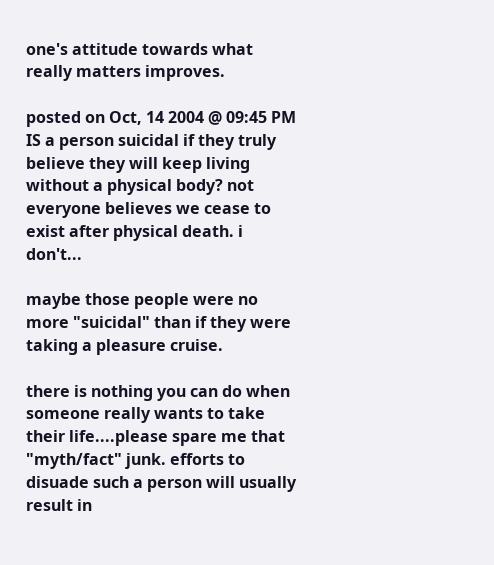one's attitude towards what really matters improves.

posted on Oct, 14 2004 @ 09:45 PM
IS a person suicidal if they truly believe they will keep living without a physical body? not everyone believes we cease to exist after physical death. i don't...

maybe those people were no more "suicidal" than if they were taking a pleasure cruise.

there is nothing you can do when someone really wants to take their life....please spare me that "myth/fact" junk. efforts to disuade such a person will usually result in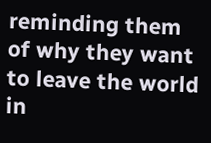reminding them of why they want to leave the world in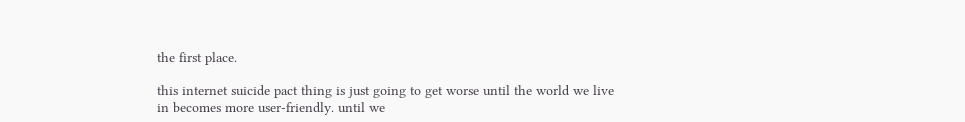the first place.

this internet suicide pact thing is just going to get worse until the world we live in becomes more user-friendly. until we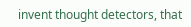invent thought detectors, that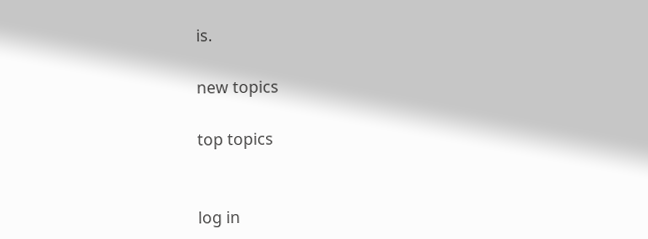is.

new topics

top topics


log in